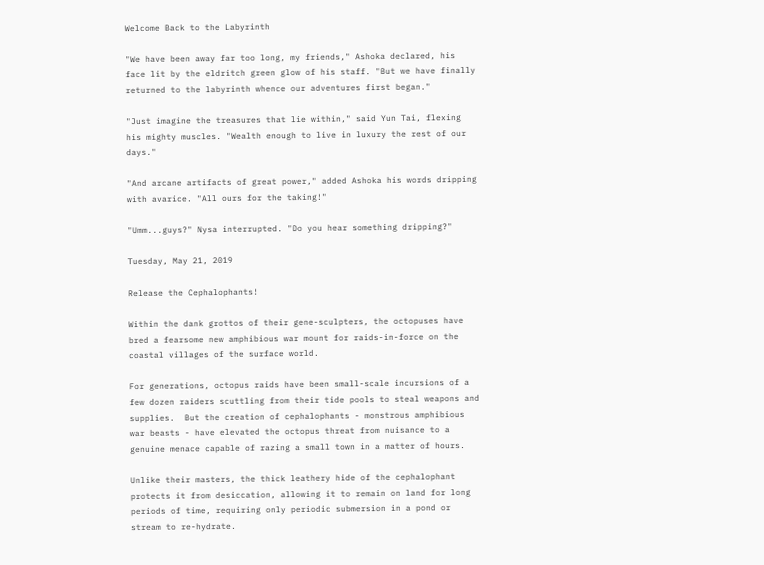Welcome Back to the Labyrinth

"We have been away far too long, my friends," Ashoka declared, his face lit by the eldritch green glow of his staff. "But we have finally returned to the labyrinth whence our adventures first began."

"Just imagine the treasures that lie within," said Yun Tai, flexing his mighty muscles. "Wealth enough to live in luxury the rest of our days."

"And arcane artifacts of great power," added Ashoka his words dripping with avarice. "All ours for the taking!"

"Umm...guys?" Nysa interrupted. "Do you hear something dripping?"

Tuesday, May 21, 2019

Release the Cephalophants!

Within the dank grottos of their gene-sculpters, the octopuses have bred a fearsome new amphibious war mount for raids-in-force on the coastal villages of the surface world.

For generations, octopus raids have been small-scale incursions of a few dozen raiders scuttling from their tide pools to steal weapons and supplies.  But the creation of cephalophants - monstrous amphibious war beasts - have elevated the octopus threat from nuisance to a genuine menace capable of razing a small town in a matter of hours.

Unlike their masters, the thick leathery hide of the cephalophant protects it from desiccation, allowing it to remain on land for long periods of time, requiring only periodic submersion in a pond or stream to re-hydrate.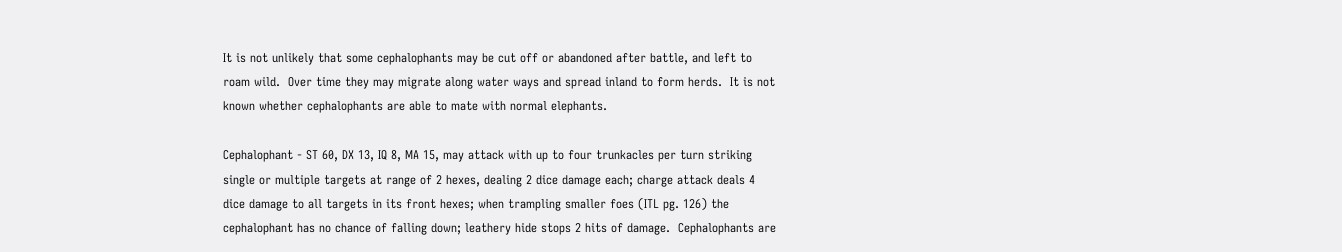It is not unlikely that some cephalophants may be cut off or abandoned after battle, and left to roam wild.  Over time they may migrate along water ways and spread inland to form herds.  It is not known whether cephalophants are able to mate with normal elephants.

Cephalophant - ST 60, DX 13, IQ 8, MA 15, may attack with up to four trunkacles per turn striking single or multiple targets at range of 2 hexes, dealing 2 dice damage each; charge attack deals 4 dice damage to all targets in its front hexes; when trampling smaller foes (ITL pg. 126) the cephalophant has no chance of falling down; leathery hide stops 2 hits of damage.  Cephalophants are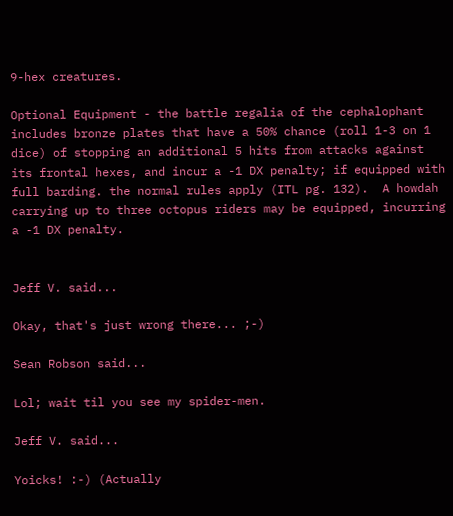9-hex creatures.

Optional Equipment - the battle regalia of the cephalophant includes bronze plates that have a 50% chance (roll 1-3 on 1 dice) of stopping an additional 5 hits from attacks against its frontal hexes, and incur a -1 DX penalty; if equipped with full barding. the normal rules apply (ITL pg. 132).  A howdah carrying up to three octopus riders may be equipped, incurring a -1 DX penalty.


Jeff V. said...

Okay, that's just wrong there... ;-)

Sean Robson said...

Lol; wait til you see my spider-men.

Jeff V. said...

Yoicks! :-) (Actually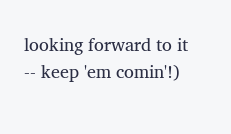looking forward to it -- keep 'em comin'!)